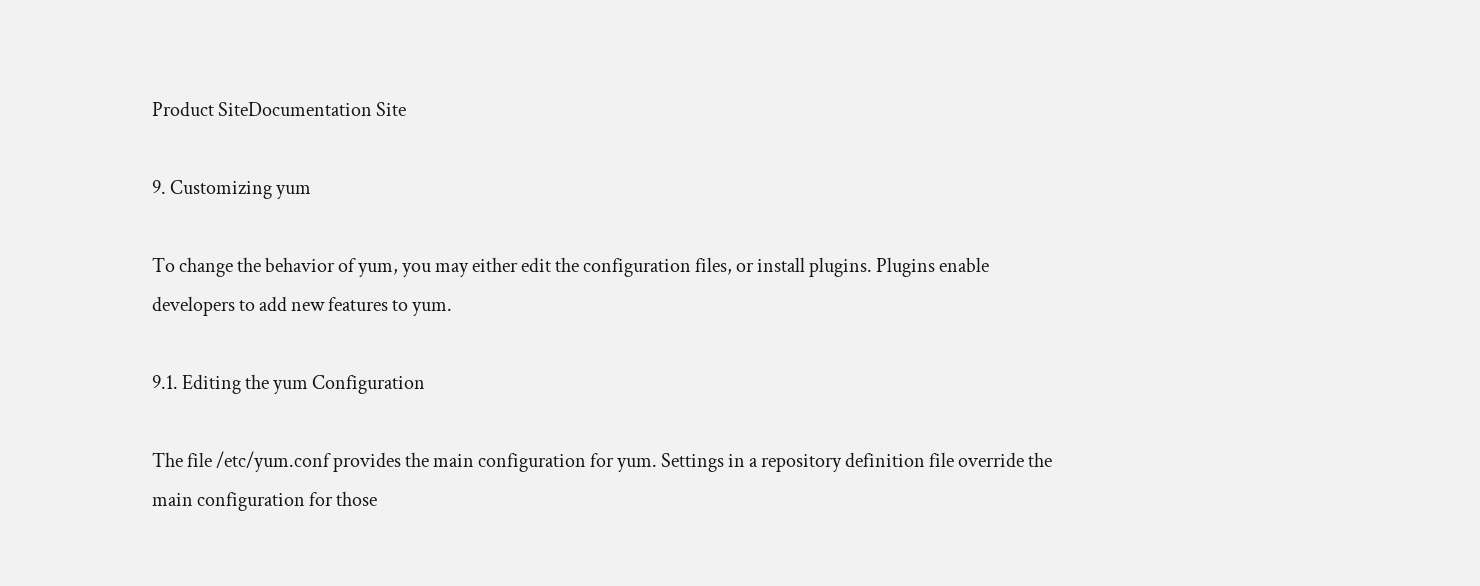Product SiteDocumentation Site

9. Customizing yum

To change the behavior of yum, you may either edit the configuration files, or install plugins. Plugins enable developers to add new features to yum.

9.1. Editing the yum Configuration

The file /etc/yum.conf provides the main configuration for yum. Settings in a repository definition file override the main configuration for those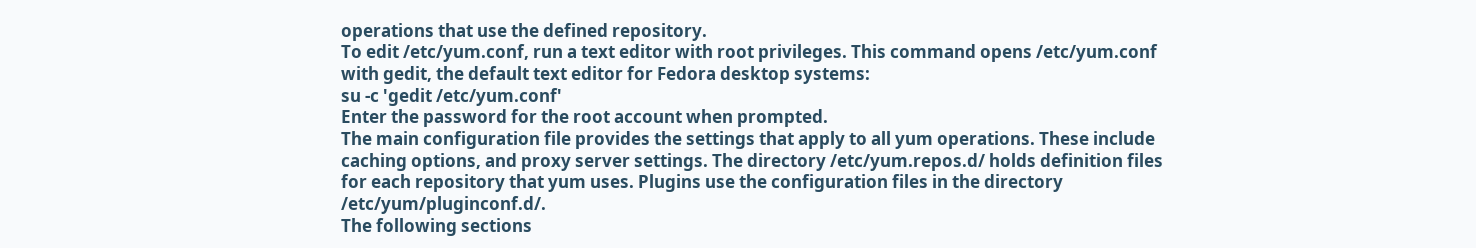operations that use the defined repository.
To edit /etc/yum.conf, run a text editor with root privileges. This command opens /etc/yum.conf with gedit, the default text editor for Fedora desktop systems:
su -c 'gedit /etc/yum.conf'
Enter the password for the root account when prompted.
The main configuration file provides the settings that apply to all yum operations. These include caching options, and proxy server settings. The directory /etc/yum.repos.d/ holds definition files for each repository that yum uses. Plugins use the configuration files in the directory /etc/yum/pluginconf.d/.
The following sections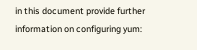in this document provide further information on configuring yum: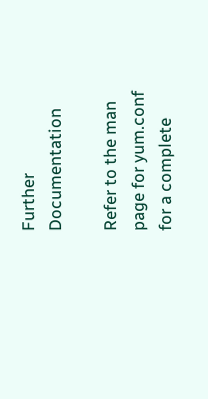Further Documentation

Refer to the man page for yum.conf for a complete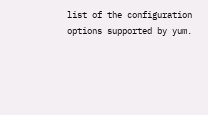list of the configuration options supported by yum.